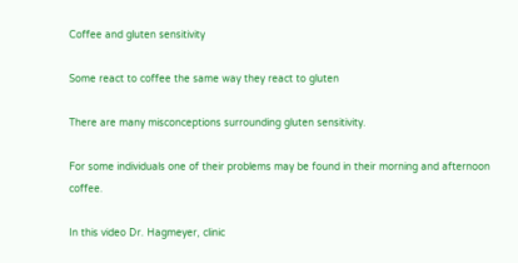Coffee and gluten sensitivity

Some react to coffee the same way they react to gluten

There are many misconceptions surrounding gluten sensitivity.

For some individuals one of their problems may be found in their morning and afternoon coffee.

In this video Dr. Hagmeyer, clinic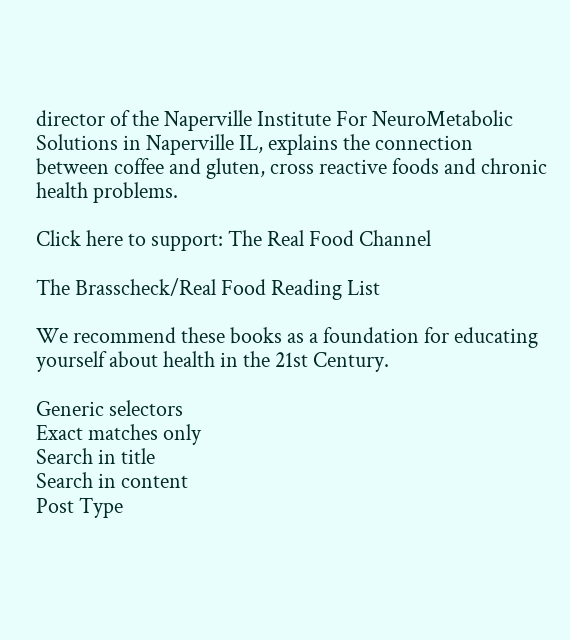director of the Naperville Institute For NeuroMetabolic Solutions in Naperville IL, explains the connection between coffee and gluten, cross reactive foods and chronic health problems.

Click here to support: The Real Food Channel

The Brasscheck/Real Food Reading List

We recommend these books as a foundation for educating yourself about health in the 21st Century.

Generic selectors
Exact matches only
Search in title
Search in content
Post Type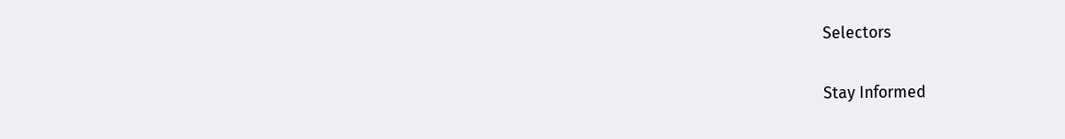Selectors

Stay Informed